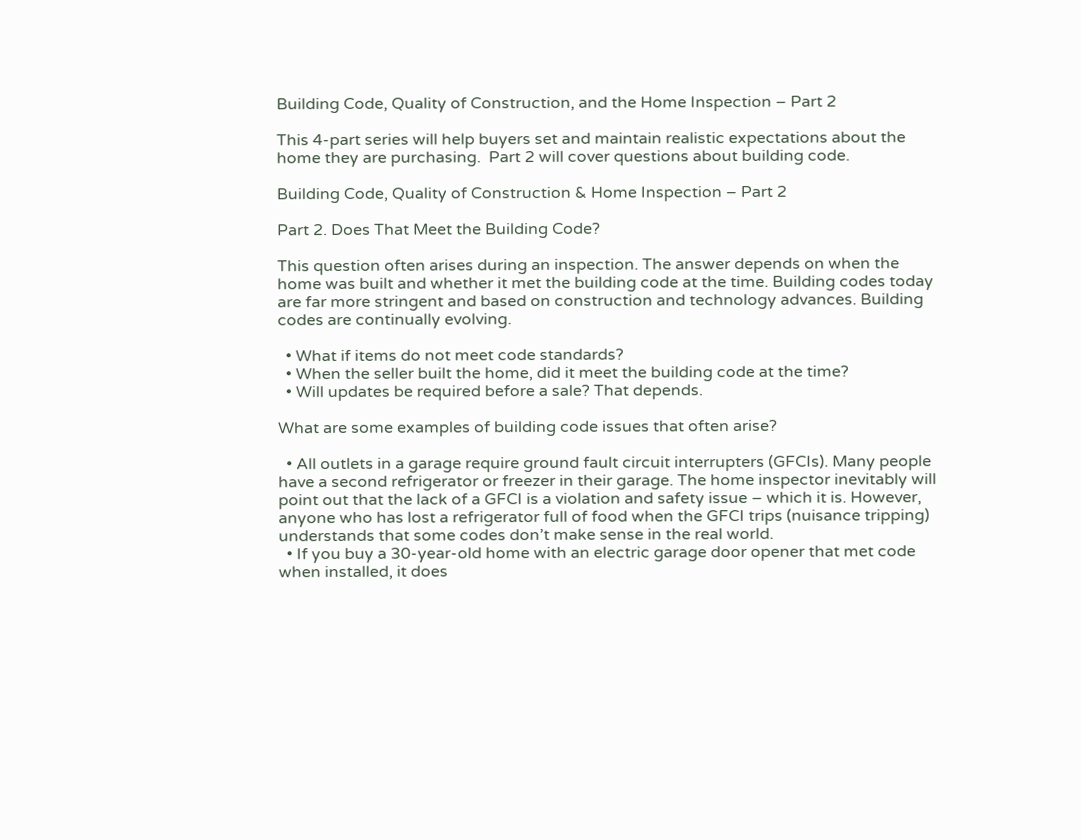Building Code, Quality of Construction, and the Home Inspection – Part 2

This 4-part series will help buyers set and maintain realistic expectations about the home they are purchasing.  Part 2 will cover questions about building code.

Building Code, Quality of Construction & Home Inspection – Part 2

Part 2. Does That Meet the Building Code?

This question often arises during an inspection. The answer depends on when the home was built and whether it met the building code at the time. Building codes today are far more stringent and based on construction and technology advances. Building codes are continually evolving.

  • What if items do not meet code standards?
  • When the seller built the home, did it meet the building code at the time?
  • Will updates be required before a sale? That depends.

What are some examples of building code issues that often arise?

  • All outlets in a garage require ground fault circuit interrupters (GFCIs). Many people have a second refrigerator or freezer in their garage. The home inspector inevitably will point out that the lack of a GFCI is a violation and safety issue – which it is. However, anyone who has lost a refrigerator full of food when the GFCI trips (nuisance tripping) understands that some codes don’t make sense in the real world.
  • If you buy a 30-year-old home with an electric garage door opener that met code when installed, it does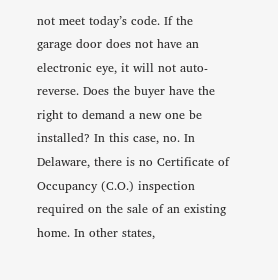not meet today’s code. If the garage door does not have an electronic eye, it will not auto-reverse. Does the buyer have the right to demand a new one be installed? In this case, no. In Delaware, there is no Certificate of Occupancy (C.O.) inspection required on the sale of an existing home. In other states,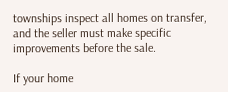townships inspect all homes on transfer, and the seller must make specific improvements before the sale.

If your home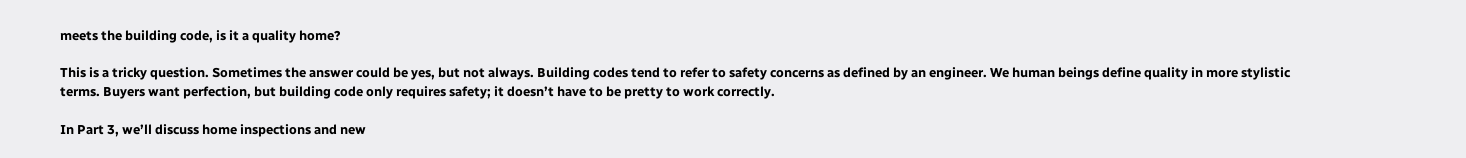meets the building code, is it a quality home?

This is a tricky question. Sometimes the answer could be yes, but not always. Building codes tend to refer to safety concerns as defined by an engineer. We human beings define quality in more stylistic terms. Buyers want perfection, but building code only requires safety; it doesn’t have to be pretty to work correctly.

In Part 3, we’ll discuss home inspections and new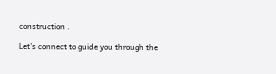construction .

Let’s connect to guide you through the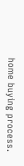home buying process.